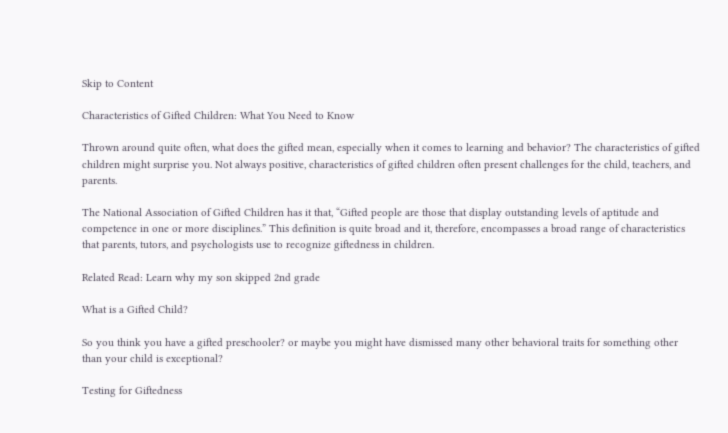Skip to Content

Characteristics of Gifted Children: What You Need to Know

Thrown around quite often, what does the gifted mean, especially when it comes to learning and behavior? The characteristics of gifted children might surprise you. Not always positive, characteristics of gifted children often present challenges for the child, teachers, and parents.

The National Association of Gifted Children has it that, “Gifted people are those that display outstanding levels of aptitude and competence in one or more disciplines.” This definition is quite broad and it, therefore, encompasses a broad range of characteristics that parents, tutors, and psychologists use to recognize giftedness in children.

Related Read: Learn why my son skipped 2nd grade

What is a Gifted Child?

So you think you have a gifted preschooler? or maybe you might have dismissed many other behavioral traits for something other than your child is exceptional?

Testing for Giftedness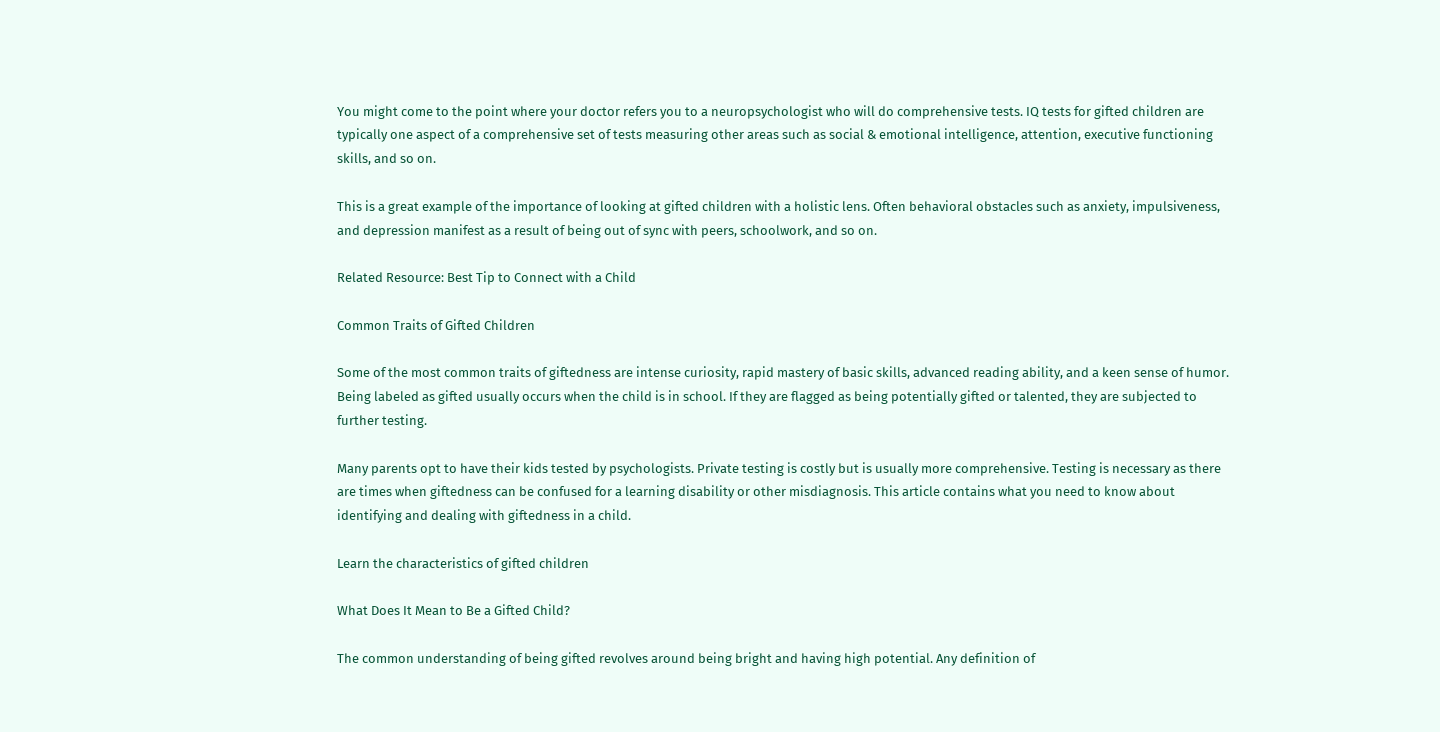You might come to the point where your doctor refers you to a neuropsychologist who will do comprehensive tests. IQ tests for gifted children are typically one aspect of a comprehensive set of tests measuring other areas such as social & emotional intelligence, attention, executive functioning skills, and so on.

This is a great example of the importance of looking at gifted children with a holistic lens. Often behavioral obstacles such as anxiety, impulsiveness, and depression manifest as a result of being out of sync with peers, schoolwork, and so on.

Related Resource: Best Tip to Connect with a Child

Common Traits of Gifted Children

Some of the most common traits of giftedness are intense curiosity, rapid mastery of basic skills, advanced reading ability, and a keen sense of humor.  Being labeled as gifted usually occurs when the child is in school. If they are flagged as being potentially gifted or talented, they are subjected to further testing.

Many parents opt to have their kids tested by psychologists. Private testing is costly but is usually more comprehensive. Testing is necessary as there are times when giftedness can be confused for a learning disability or other misdiagnosis. This article contains what you need to know about identifying and dealing with giftedness in a child.

Learn the characteristics of gifted children

What Does It Mean to Be a Gifted Child?

The common understanding of being gifted revolves around being bright and having high potential. Any definition of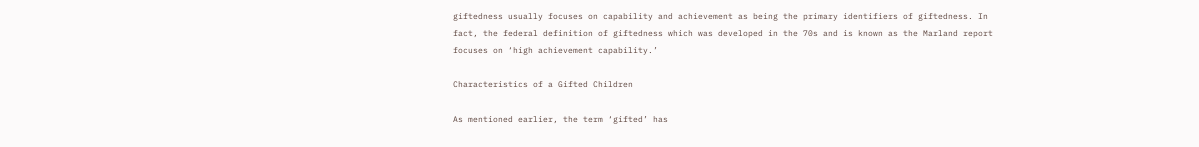giftedness usually focuses on capability and achievement as being the primary identifiers of giftedness. In fact, the federal definition of giftedness which was developed in the 70s and is known as the Marland report focuses on ‘high achievement capability.’

Characteristics of a Gifted Children

As mentioned earlier, the term ‘gifted’ has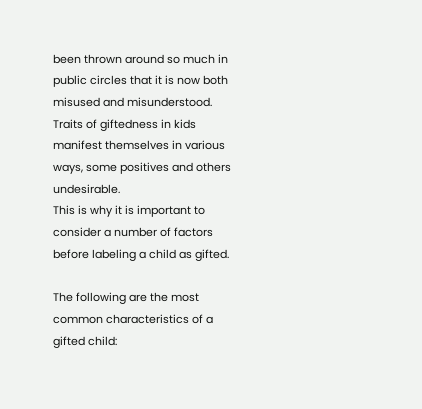been thrown around so much in public circles that it is now both misused and misunderstood. Traits of giftedness in kids manifest themselves in various ways, some positives and others undesirable.
This is why it is important to consider a number of factors before labeling a child as gifted.

The following are the most common characteristics of a gifted child: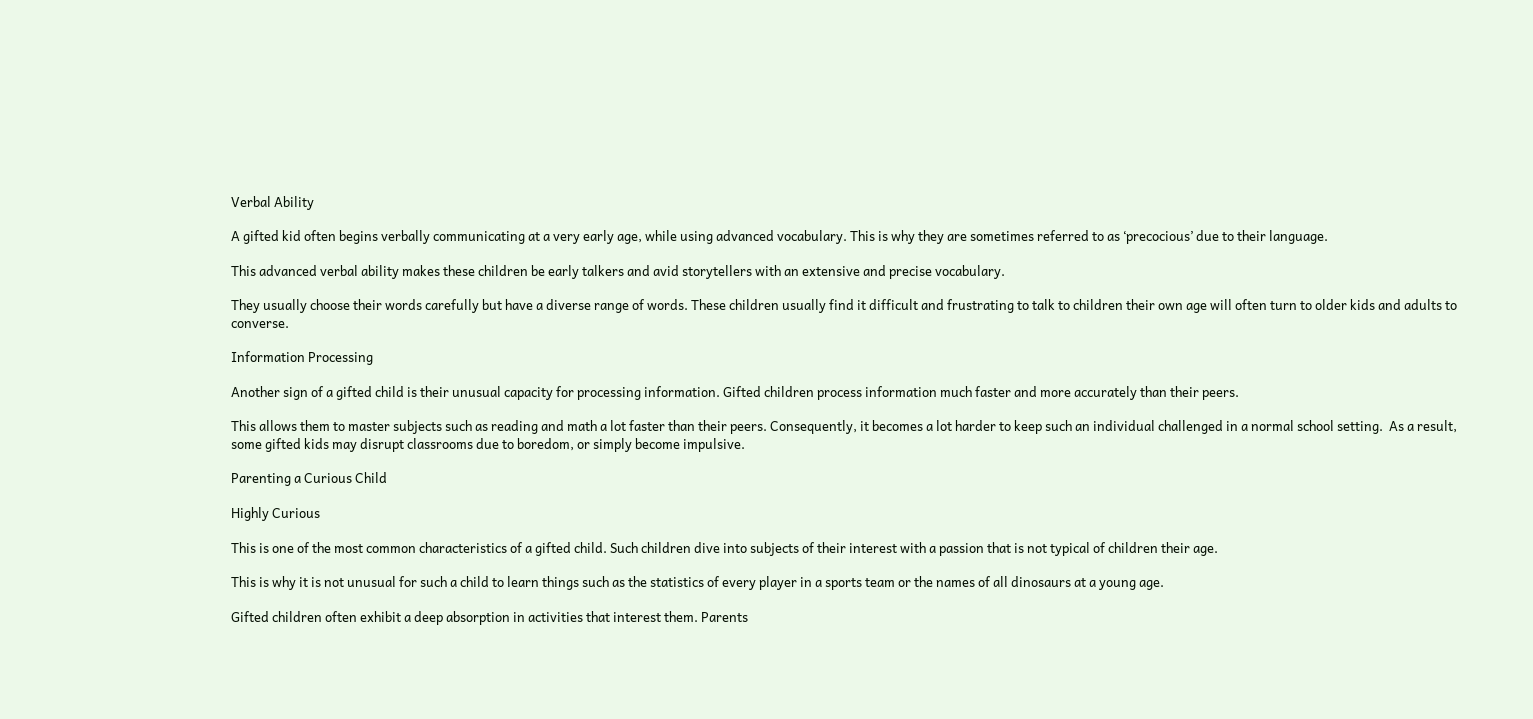Verbal Ability

A gifted kid often begins verbally communicating at a very early age, while using advanced vocabulary. This is why they are sometimes referred to as ‘precocious’ due to their language.

This advanced verbal ability makes these children be early talkers and avid storytellers with an extensive and precise vocabulary.

They usually choose their words carefully but have a diverse range of words. These children usually find it difficult and frustrating to talk to children their own age will often turn to older kids and adults to converse.

Information Processing

Another sign of a gifted child is their unusual capacity for processing information. Gifted children process information much faster and more accurately than their peers.

This allows them to master subjects such as reading and math a lot faster than their peers. Consequently, it becomes a lot harder to keep such an individual challenged in a normal school setting.  As a result, some gifted kids may disrupt classrooms due to boredom, or simply become impulsive.

Parenting a Curious Child

Highly Curious

This is one of the most common characteristics of a gifted child. Such children dive into subjects of their interest with a passion that is not typical of children their age.

This is why it is not unusual for such a child to learn things such as the statistics of every player in a sports team or the names of all dinosaurs at a young age.

Gifted children often exhibit a deep absorption in activities that interest them. Parents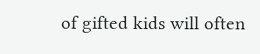of gifted kids will often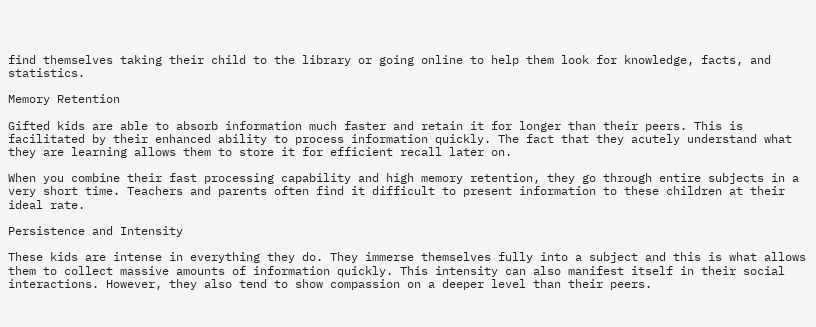find themselves taking their child to the library or going online to help them look for knowledge, facts, and statistics.

Memory Retention

Gifted kids are able to absorb information much faster and retain it for longer than their peers. This is facilitated by their enhanced ability to process information quickly. The fact that they acutely understand what they are learning allows them to store it for efficient recall later on.

When you combine their fast processing capability and high memory retention, they go through entire subjects in a very short time. Teachers and parents often find it difficult to present information to these children at their ideal rate.

Persistence and Intensity

These kids are intense in everything they do. They immerse themselves fully into a subject and this is what allows them to collect massive amounts of information quickly. This intensity can also manifest itself in their social interactions. However, they also tend to show compassion on a deeper level than their peers.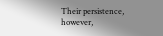Their persistence, however,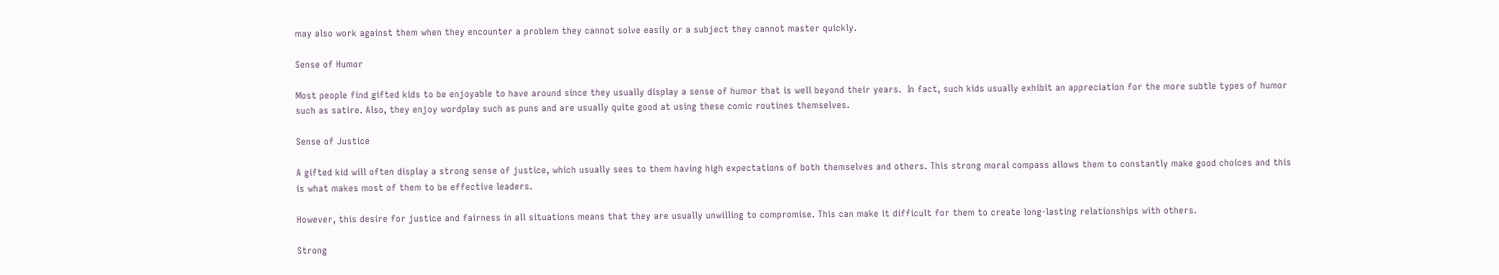may also work against them when they encounter a problem they cannot solve easily or a subject they cannot master quickly.

Sense of Humor

Most people find gifted kids to be enjoyable to have around since they usually display a sense of humor that is well beyond their years.  In fact, such kids usually exhibit an appreciation for the more subtle types of humor such as satire. Also, they enjoy wordplay such as puns and are usually quite good at using these comic routines themselves.

Sense of Justice

A gifted kid will often display a strong sense of justice, which usually sees to them having high expectations of both themselves and others. This strong moral compass allows them to constantly make good choices and this is what makes most of them to be effective leaders.

However, this desire for justice and fairness in all situations means that they are usually unwilling to compromise. This can make it difficult for them to create long-lasting relationships with others.

Strong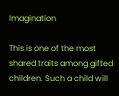Imagination

This is one of the most shared traits among gifted children. Such a child will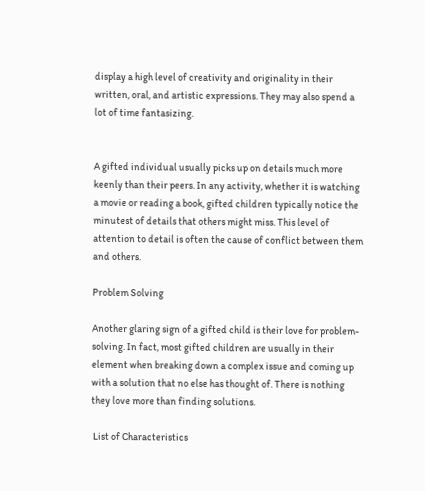display a high level of creativity and originality in their written, oral, and artistic expressions. They may also spend a lot of time fantasizing.


A gifted individual usually picks up on details much more keenly than their peers. In any activity, whether it is watching a movie or reading a book, gifted children typically notice the minutest of details that others might miss. This level of attention to detail is often the cause of conflict between them and others.

Problem Solving

Another glaring sign of a gifted child is their love for problem-solving. In fact, most gifted children are usually in their element when breaking down a complex issue and coming up with a solution that no else has thought of. There is nothing they love more than finding solutions.

 List of Characteristics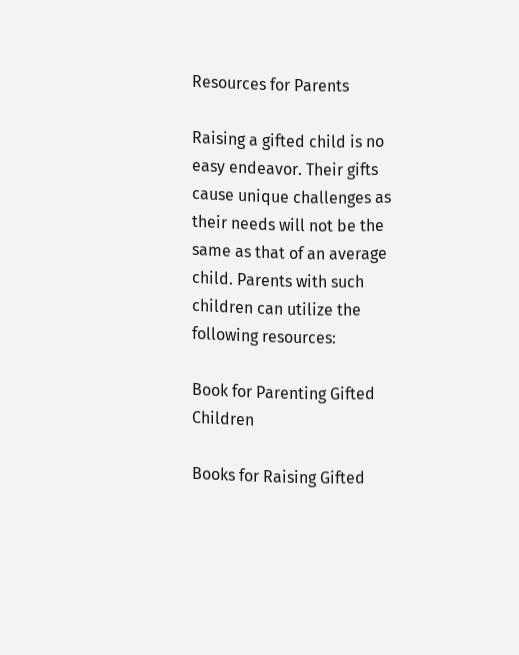Resources for Parents

Raising a gifted child is no easy endeavor. Their gifts cause unique challenges as their needs will not be the same as that of an average child. Parents with such children can utilize the following resources:

Book for Parenting Gifted Children

Books for Raising Gifted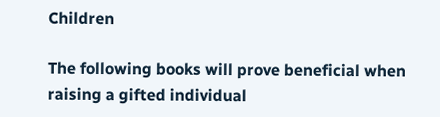Children

The following books will prove beneficial when raising a gifted individual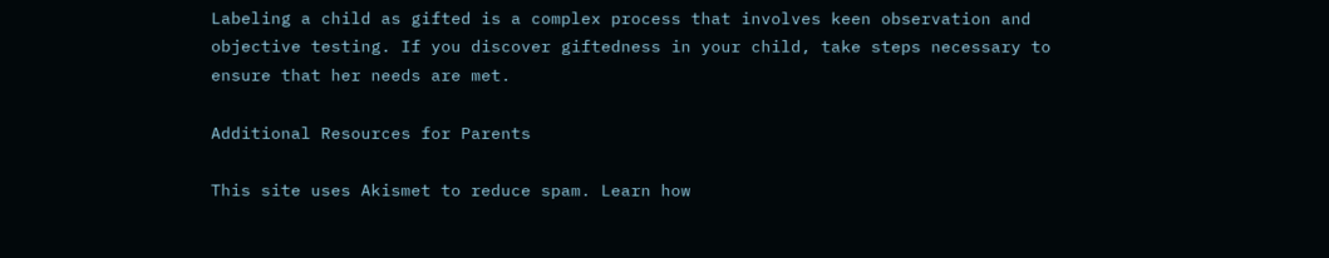Labeling a child as gifted is a complex process that involves keen observation and objective testing. If you discover giftedness in your child, take steps necessary to ensure that her needs are met.

Additional Resources for Parents

This site uses Akismet to reduce spam. Learn how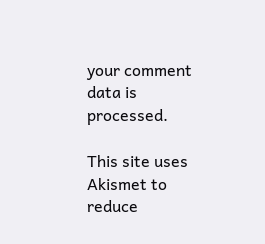your comment data is processed.

This site uses Akismet to reduce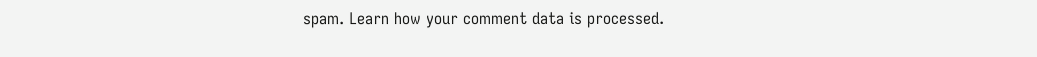spam. Learn how your comment data is processed.